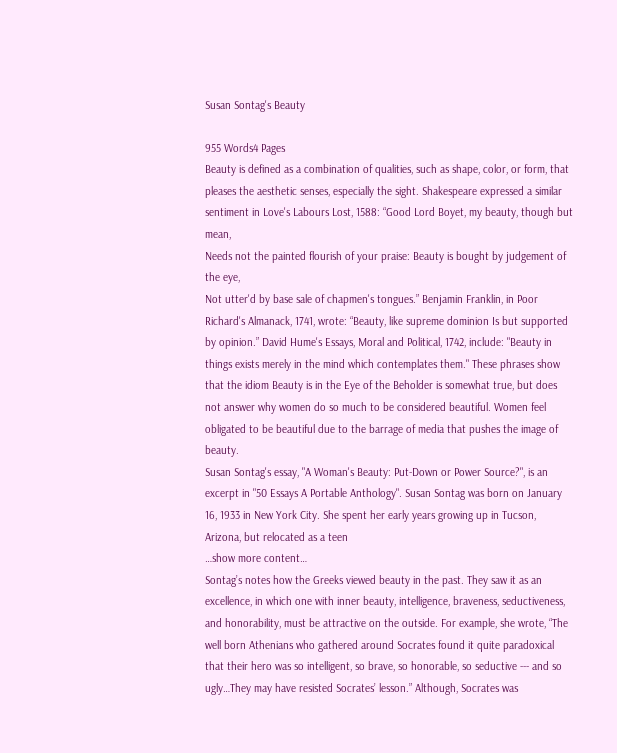Susan Sontag's Beauty

955 Words4 Pages
Beauty is defined as a combination of qualities, such as shape, color, or form, that pleases the aesthetic senses, especially the sight. Shakespeare expressed a similar sentiment in Love's Labours Lost, 1588: “Good Lord Boyet, my beauty, though but mean,
Needs not the painted flourish of your praise: Beauty is bought by judgement of the eye,
Not utter'd by base sale of chapmen's tongues.” Benjamin Franklin, in Poor Richard's Almanack, 1741, wrote: “Beauty, like supreme dominion Is but supported by opinion.” David Hume's Essays, Moral and Political, 1742, include: "Beauty in things exists merely in the mind which contemplates them." These phrases show that the idiom Beauty is in the Eye of the Beholder is somewhat true, but does not answer why women do so much to be considered beautiful. Women feel obligated to be beautiful due to the barrage of media that pushes the image of beauty.
Susan Sontag's essay, "A Woman's Beauty: Put-Down or Power Source?", is an excerpt in "50 Essays A Portable Anthology". Susan Sontag was born on January 16, 1933 in New York City. She spent her early years growing up in Tucson, Arizona, but relocated as a teen
…show more content…
Sontag’s notes how the Greeks viewed beauty in the past. They saw it as an excellence, in which one with inner beauty, intelligence, braveness, seductiveness, and honorability, must be attractive on the outside. For example, she wrote, “The well born Athenians who gathered around Socrates found it quite paradoxical that their hero was so intelligent, so brave, so honorable, so seductive --- and so ugly…They may have resisted Socrates’ lesson.” Although, Socrates was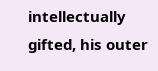intellectually gifted, his outer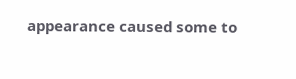appearance caused some to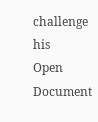challenge his
Open Document